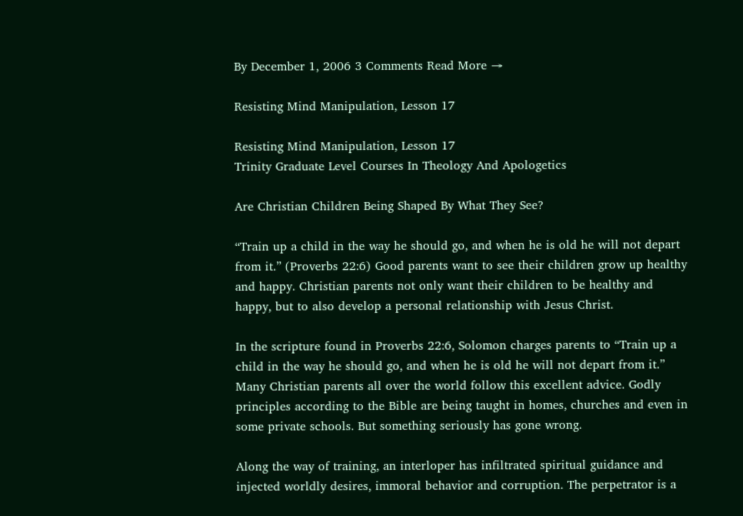By December 1, 2006 3 Comments Read More →

Resisting Mind Manipulation, Lesson 17

Resisting Mind Manipulation, Lesson 17
Trinity Graduate Level Courses In Theology And Apologetics

Are Christian Children Being Shaped By What They See?

“Train up a child in the way he should go, and when he is old he will not depart from it.” (Proverbs 22:6) Good parents want to see their children grow up healthy and happy. Christian parents not only want their children to be healthy and happy, but to also develop a personal relationship with Jesus Christ.

In the scripture found in Proverbs 22:6, Solomon charges parents to “Train up a child in the way he should go, and when he is old he will not depart from it.” Many Christian parents all over the world follow this excellent advice. Godly principles according to the Bible are being taught in homes, churches and even in some private schools. But something seriously has gone wrong.

Along the way of training, an interloper has infiltrated spiritual guidance and injected worldly desires, immoral behavior and corruption. The perpetrator is a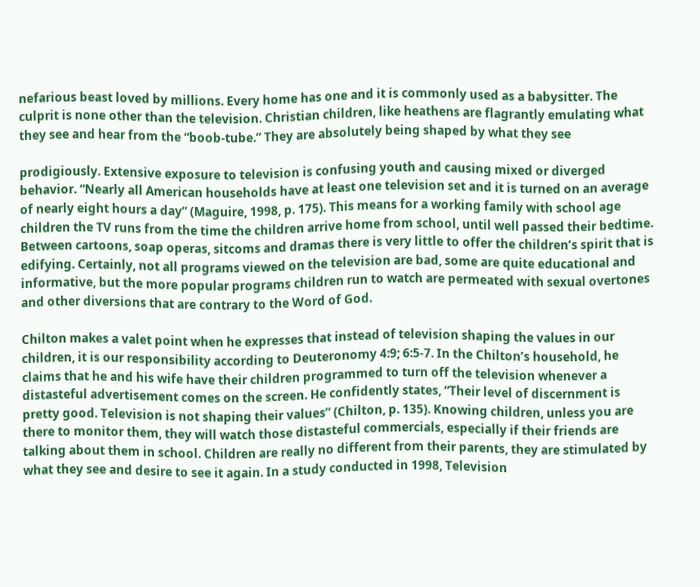nefarious beast loved by millions. Every home has one and it is commonly used as a babysitter. The culprit is none other than the television. Christian children, like heathens are flagrantly emulating what they see and hear from the “boob-tube.” They are absolutely being shaped by what they see

prodigiously. Extensive exposure to television is confusing youth and causing mixed or diverged behavior. “Nearly all American households have at least one television set and it is turned on an average of nearly eight hours a day” (Maguire, 1998, p. 175). This means for a working family with school age children the TV runs from the time the children arrive home from school, until well passed their bedtime. Between cartoons, soap operas, sitcoms and dramas there is very little to offer the children’s spirit that is edifying. Certainly, not all programs viewed on the television are bad, some are quite educational and informative, but the more popular programs children run to watch are permeated with sexual overtones and other diversions that are contrary to the Word of God.

Chilton makes a valet point when he expresses that instead of television shaping the values in our children, it is our responsibility according to Deuteronomy 4:9; 6:5-7. In the Chilton’s household, he claims that he and his wife have their children programmed to turn off the television whenever a distasteful advertisement comes on the screen. He confidently states, “Their level of discernment is pretty good. Television is not shaping their values” (Chilton, p. 135). Knowing children, unless you are there to monitor them, they will watch those distasteful commercials, especially if their friends are talking about them in school. Children are really no different from their parents, they are stimulated by what they see and desire to see it again. In a study conducted in 1998, Television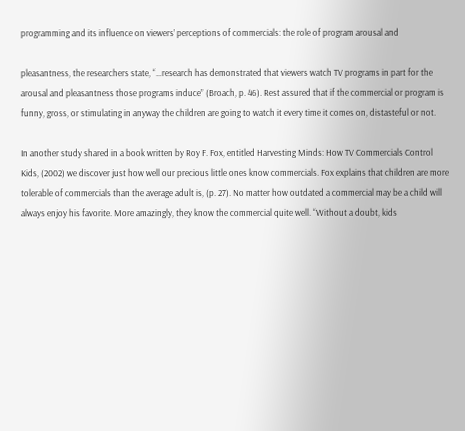programming and its influence on viewers’ perceptions of commercials: the role of program arousal and

pleasantness, the researchers state, “…research has demonstrated that viewers watch TV programs in part for the arousal and pleasantness those programs induce” (Broach, p. 46). Rest assured that if the commercial or program is funny, gross, or stimulating in anyway the children are going to watch it every time it comes on, distasteful or not.

In another study shared in a book written by Roy F. Fox, entitled Harvesting Minds: How TV Commercials Control Kids, (2002) we discover just how well our precious little ones know commercials. Fox explains that children are more tolerable of commercials than the average adult is, (p. 27). No matter how outdated a commercial may be a child will always enjoy his favorite. More amazingly, they know the commercial quite well. “Without a doubt, kids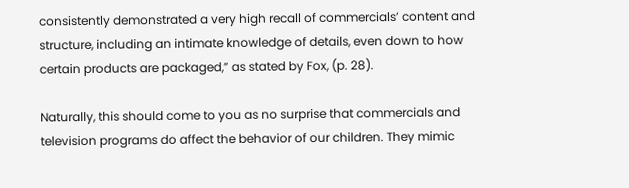consistently demonstrated a very high recall of commercials’ content and structure, including an intimate knowledge of details, even down to how certain products are packaged,” as stated by Fox, (p. 28).

Naturally, this should come to you as no surprise that commercials and television programs do affect the behavior of our children. They mimic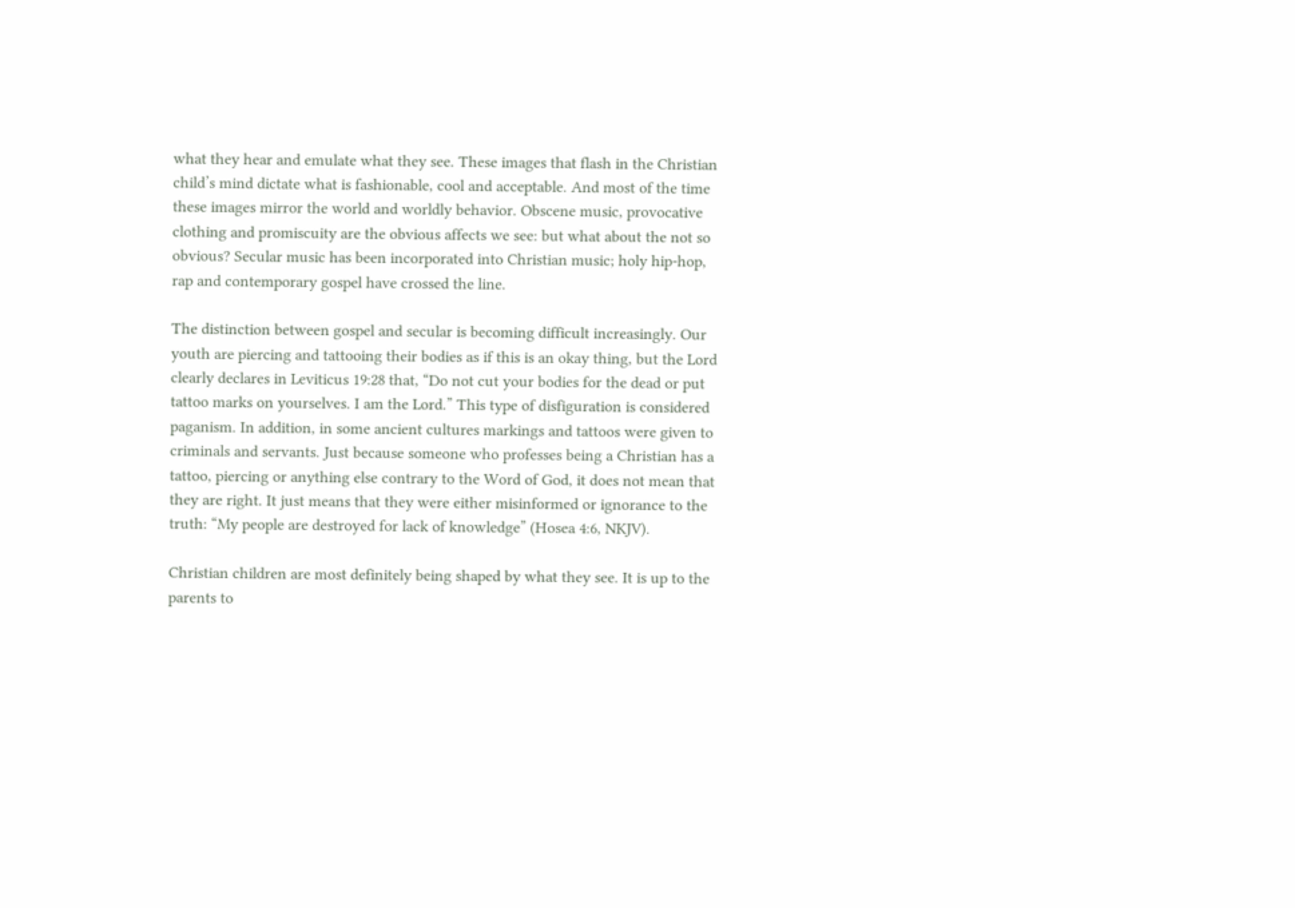what they hear and emulate what they see. These images that flash in the Christian child’s mind dictate what is fashionable, cool and acceptable. And most of the time these images mirror the world and worldly behavior. Obscene music, provocative clothing and promiscuity are the obvious affects we see: but what about the not so obvious? Secular music has been incorporated into Christian music; holy hip-hop, rap and contemporary gospel have crossed the line.

The distinction between gospel and secular is becoming difficult increasingly. Our youth are piercing and tattooing their bodies as if this is an okay thing, but the Lord clearly declares in Leviticus 19:28 that, “Do not cut your bodies for the dead or put tattoo marks on yourselves. I am the Lord.” This type of disfiguration is considered paganism. In addition, in some ancient cultures markings and tattoos were given to criminals and servants. Just because someone who professes being a Christian has a tattoo, piercing or anything else contrary to the Word of God, it does not mean that they are right. It just means that they were either misinformed or ignorance to the truth: “My people are destroyed for lack of knowledge” (Hosea 4:6, NKJV).

Christian children are most definitely being shaped by what they see. It is up to the parents to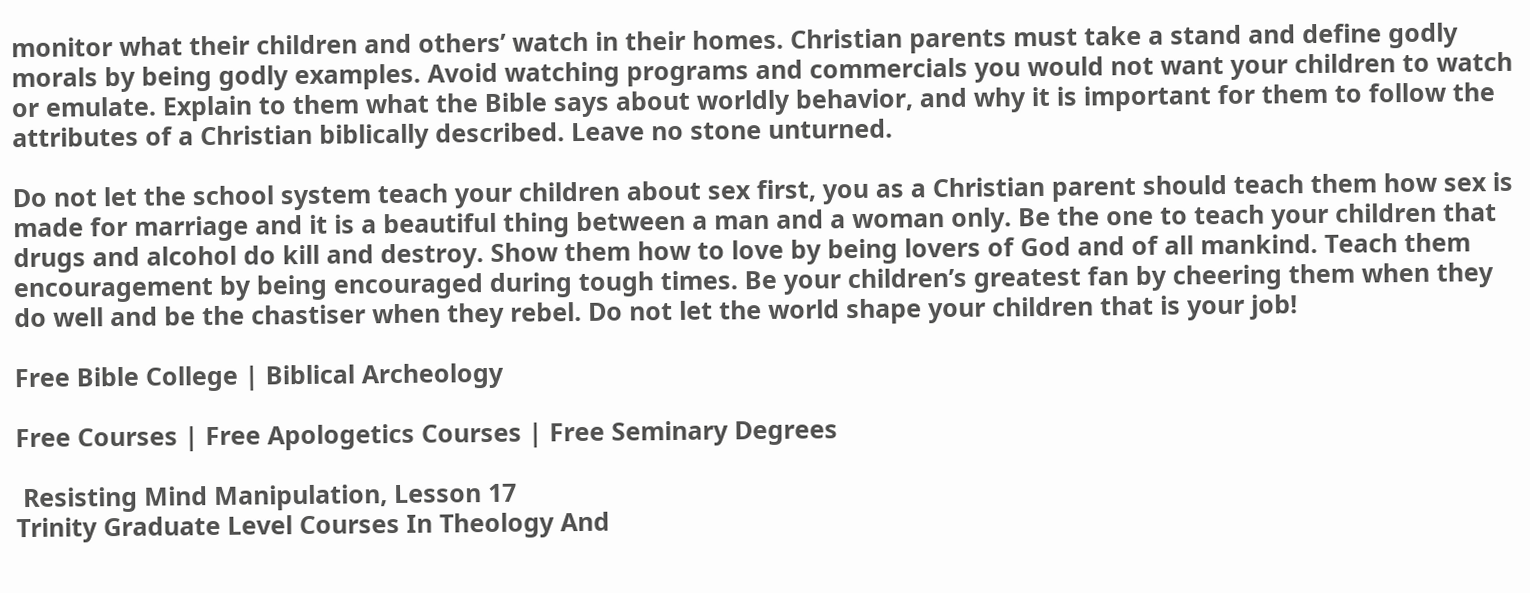monitor what their children and others’ watch in their homes. Christian parents must take a stand and define godly morals by being godly examples. Avoid watching programs and commercials you would not want your children to watch or emulate. Explain to them what the Bible says about worldly behavior, and why it is important for them to follow the attributes of a Christian biblically described. Leave no stone unturned.

Do not let the school system teach your children about sex first, you as a Christian parent should teach them how sex is made for marriage and it is a beautiful thing between a man and a woman only. Be the one to teach your children that drugs and alcohol do kill and destroy. Show them how to love by being lovers of God and of all mankind. Teach them encouragement by being encouraged during tough times. Be your children’s greatest fan by cheering them when they do well and be the chastiser when they rebel. Do not let the world shape your children that is your job!

Free Bible College | Biblical Archeology

Free Courses | Free Apologetics Courses | Free Seminary Degrees

 Resisting Mind Manipulation, Lesson 17
Trinity Graduate Level Courses In Theology And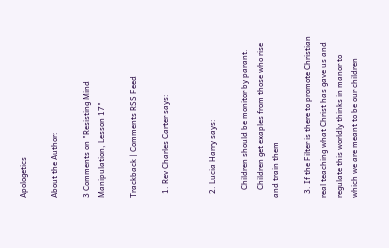Apologetics

About the Author:

3 Comments on "Resisting Mind Manipulation, Lesson 17"

Trackback | Comments RSS Feed

  1. Rev Charles Carter says:


  2. Lucia Harry says:

    Children should be monitor by parant.
    Children get exaples from those who rise and train them

  3. If the Filter is there to promote Christian real teaching what Christ has gave us and regulate this worldly thinks in manor to which we are meant to be our children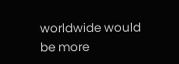worldwide would be more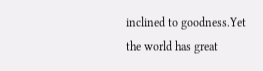inclined to goodness.Yet the world has great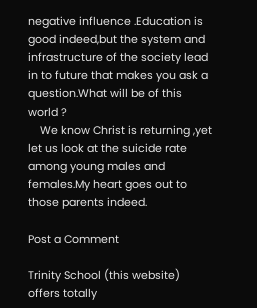negative influence .Education is good indeed,but the system and infrastructure of the society lead in to future that makes you ask a question.What will be of this world ?
    We know Christ is returning ,yet let us look at the suicide rate among young males and females.My heart goes out to those parents indeed.

Post a Comment

Trinity School (this website) offers totally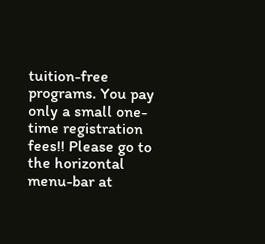tuition-free programs. You pay only a small one-time registration fees!! Please go to the horizontal menu-bar at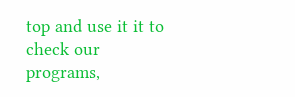top and use it it to check our programs,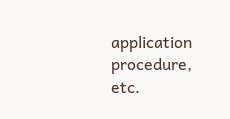application procedure, etc.